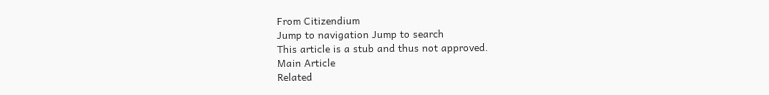From Citizendium
Jump to navigation Jump to search
This article is a stub and thus not approved.
Main Article
Related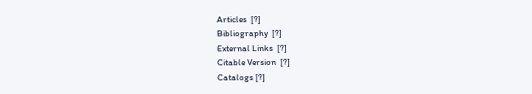Articles  [?]
Bibliography  [?]
External Links  [?]
Citable Version  [?]
Catalogs [?]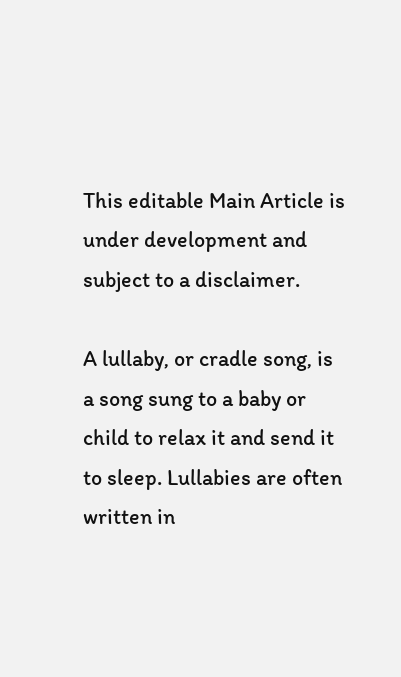This editable Main Article is under development and subject to a disclaimer.

A lullaby, or cradle song, is a song sung to a baby or child to relax it and send it to sleep. Lullabies are often written in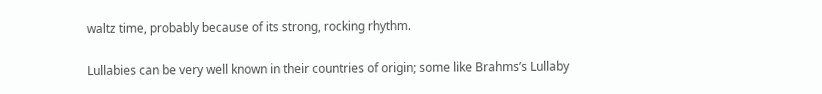waltz time, probably because of its strong, rocking rhythm.

Lullabies can be very well known in their countries of origin; some like Brahms’s Lullaby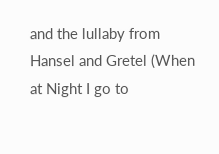and the lullaby from Hansel and Gretel (When at Night I go to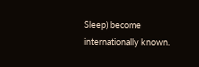Sleep) become internationally known.